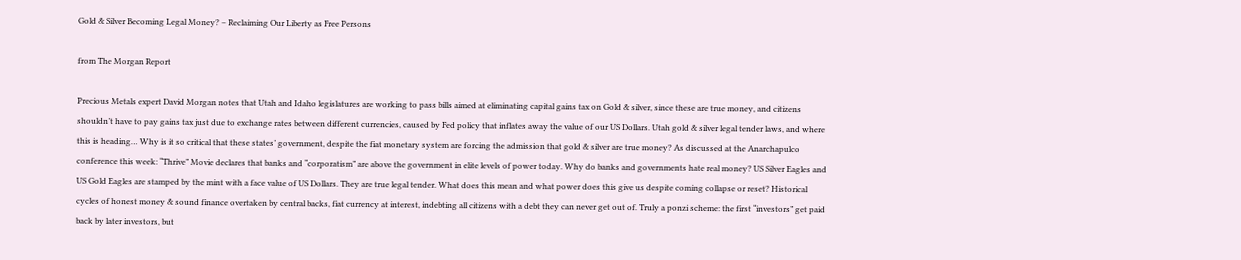Gold & Silver Becoming Legal Money? – Reclaiming Our Liberty as Free Persons

from The Morgan Report

Precious Metals expert David Morgan notes that Utah and Idaho legislatures are working to pass bills aimed at eliminating capital gains tax on Gold & silver, since these are true money, and citizens shouldn’t have to pay gains tax just due to exchange rates between different currencies, caused by Fed policy that inflates away the value of our US Dollars. Utah gold & silver legal tender laws, and where this is heading… Why is it so critical that these states’ government, despite the fiat monetary system are forcing the admission that gold & silver are true money? As discussed at the Anarchapulco conference this week: “Thrive” Movie declares that banks and “corporatism” are above the government in elite levels of power today. Why do banks and governments hate real money? US Silver Eagles and US Gold Eagles are stamped by the mint with a face value of US Dollars. They are true legal tender. What does this mean and what power does this give us despite coming collapse or reset? Historical cycles of honest money & sound finance overtaken by central backs, fiat currency at interest, indebting all citizens with a debt they can never get out of. Truly a ponzi scheme: the first “investors” get paid back by later investors, but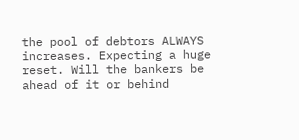the pool of debtors ALWAYS increases. Expecting a huge reset. Will the bankers be ahead of it or behind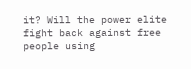it? Will the power elite fight back against free people using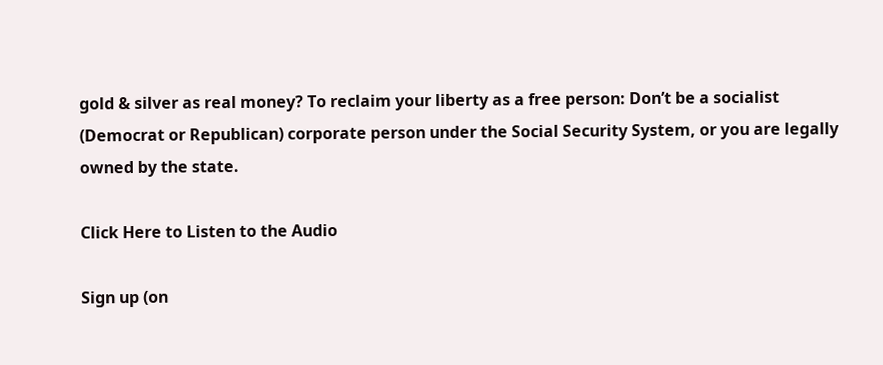gold & silver as real money? To reclaim your liberty as a free person: Don’t be a socialist (Democrat or Republican) corporate person under the Social Security System, or you are legally owned by the state.

Click Here to Listen to the Audio

Sign up (on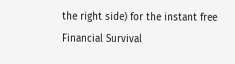the right side) for the instant free Financial Survival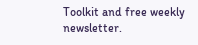Toolkit and free weekly newsletter.